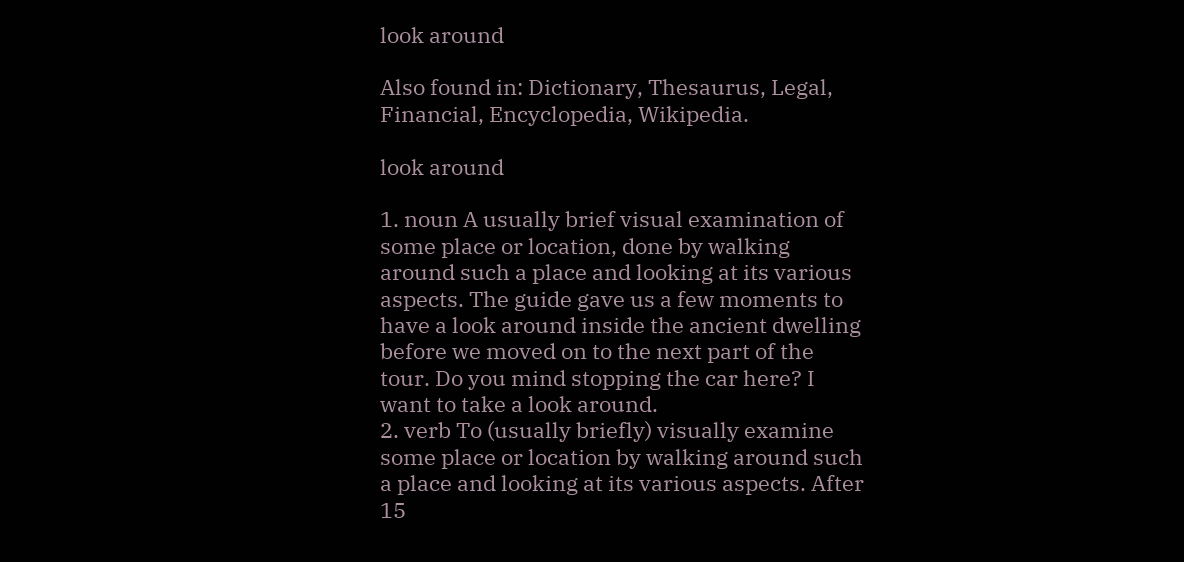look around

Also found in: Dictionary, Thesaurus, Legal, Financial, Encyclopedia, Wikipedia.

look around

1. noun A usually brief visual examination of some place or location, done by walking around such a place and looking at its various aspects. The guide gave us a few moments to have a look around inside the ancient dwelling before we moved on to the next part of the tour. Do you mind stopping the car here? I want to take a look around.
2. verb To (usually briefly) visually examine some place or location by walking around such a place and looking at its various aspects. After 15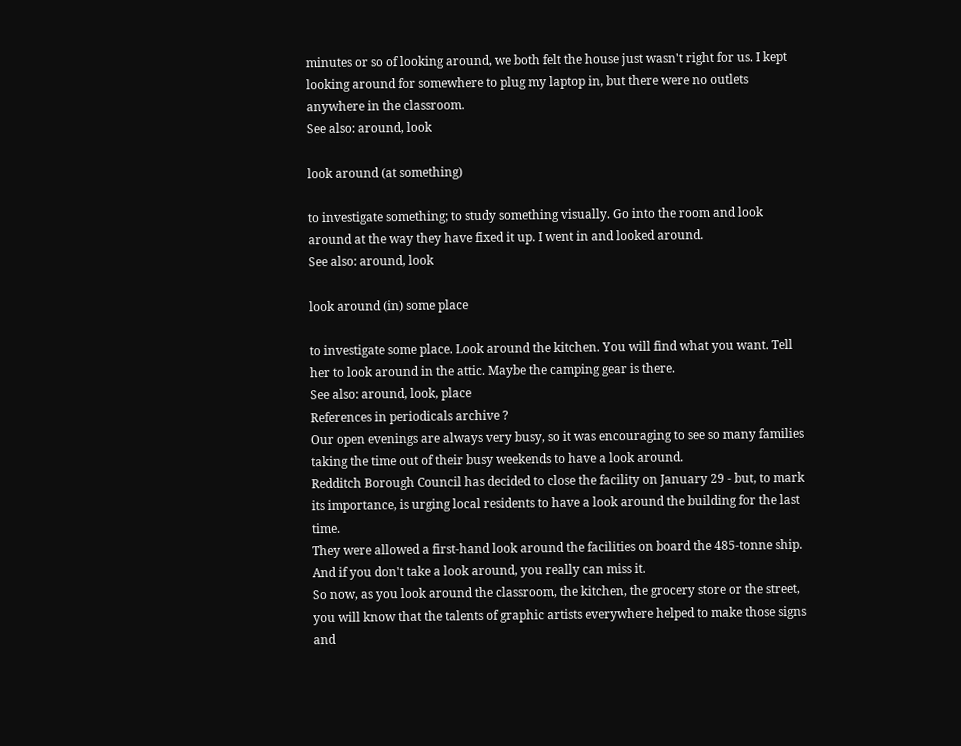minutes or so of looking around, we both felt the house just wasn't right for us. I kept looking around for somewhere to plug my laptop in, but there were no outlets anywhere in the classroom.
See also: around, look

look around (at something)

to investigate something; to study something visually. Go into the room and look around at the way they have fixed it up. I went in and looked around.
See also: around, look

look around (in) some place

to investigate some place. Look around the kitchen. You will find what you want. Tell her to look around in the attic. Maybe the camping gear is there.
See also: around, look, place
References in periodicals archive ?
Our open evenings are always very busy, so it was encouraging to see so many families taking the time out of their busy weekends to have a look around.
Redditch Borough Council has decided to close the facility on January 29 - but, to mark its importance, is urging local residents to have a look around the building for the last time.
They were allowed a first-hand look around the facilities on board the 485-tonne ship.
And if you don't take a look around, you really can miss it.
So now, as you look around the classroom, the kitchen, the grocery store or the street, you will know that the talents of graphic artists everywhere helped to make those signs and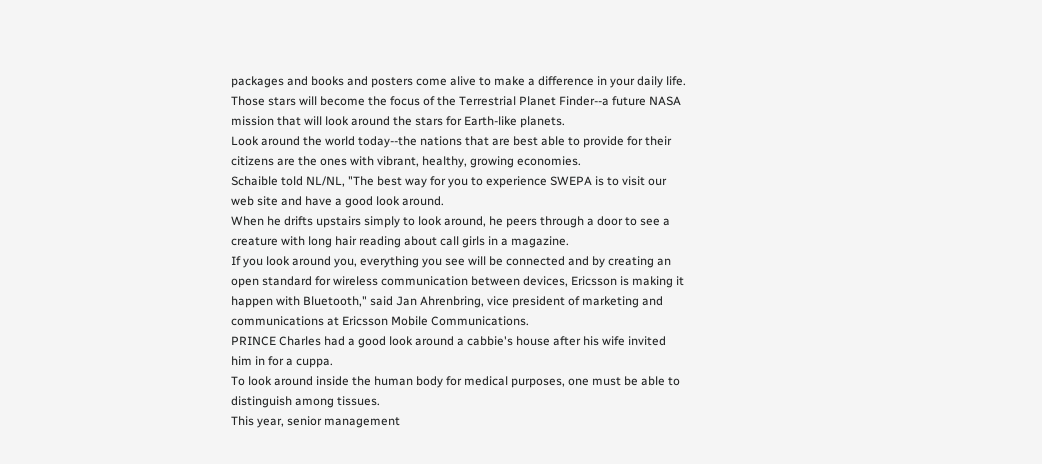packages and books and posters come alive to make a difference in your daily life.
Those stars will become the focus of the Terrestrial Planet Finder--a future NASA mission that will look around the stars for Earth-like planets.
Look around the world today--the nations that are best able to provide for their citizens are the ones with vibrant, healthy, growing economies.
Schaible told NL/NL, "The best way for you to experience SWEPA is to visit our web site and have a good look around.
When he drifts upstairs simply to look around, he peers through a door to see a creature with long hair reading about call girls in a magazine.
If you look around you, everything you see will be connected and by creating an open standard for wireless communication between devices, Ericsson is making it happen with Bluetooth," said Jan Ahrenbring, vice president of marketing and communications at Ericsson Mobile Communications.
PRINCE Charles had a good look around a cabbie's house after his wife invited him in for a cuppa.
To look around inside the human body for medical purposes, one must be able to distinguish among tissues.
This year, senior management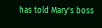has told Mary's boss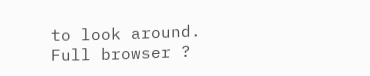to look around.
Full browser ?